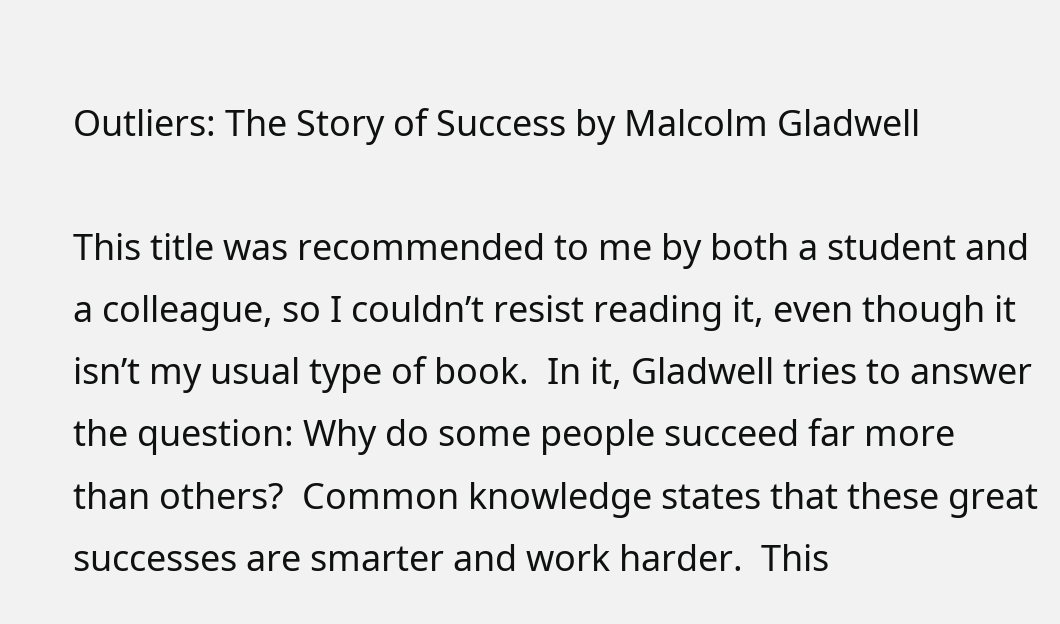Outliers: The Story of Success by Malcolm Gladwell

This title was recommended to me by both a student and a colleague, so I couldn’t resist reading it, even though it isn’t my usual type of book.  In it, Gladwell tries to answer the question: Why do some people succeed far more than others?  Common knowledge states that these great successes are smarter and work harder.  This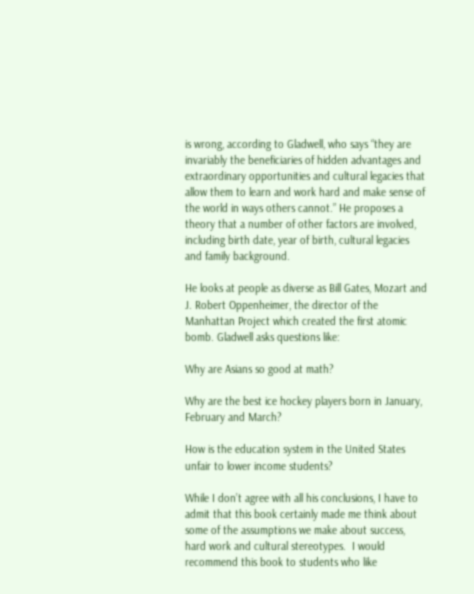is wrong, according to Gladwell, who says “they are invariably the beneficiaries of hidden advantages and extraordinary opportunities and cultural legacies that allow them to learn and work hard and make sense of the world in ways others cannot.” He proposes a theory that a number of other factors are involved, including birth date, year of birth, cultural legacies and family background.

He looks at people as diverse as Bill Gates, Mozart and J. Robert Oppenheimer, the director of the Manhattan Project which created the first atomic bomb. Gladwell asks questions like:

Why are Asians so good at math?

Why are the best ice hockey players born in January, February and March?

How is the education system in the United States unfair to lower income students?

While I don’t agree with all his conclusions, I have to admit that this book certainly made me think about some of the assumptions we make about success, hard work and cultural stereotypes.  I would recommend this book to students who like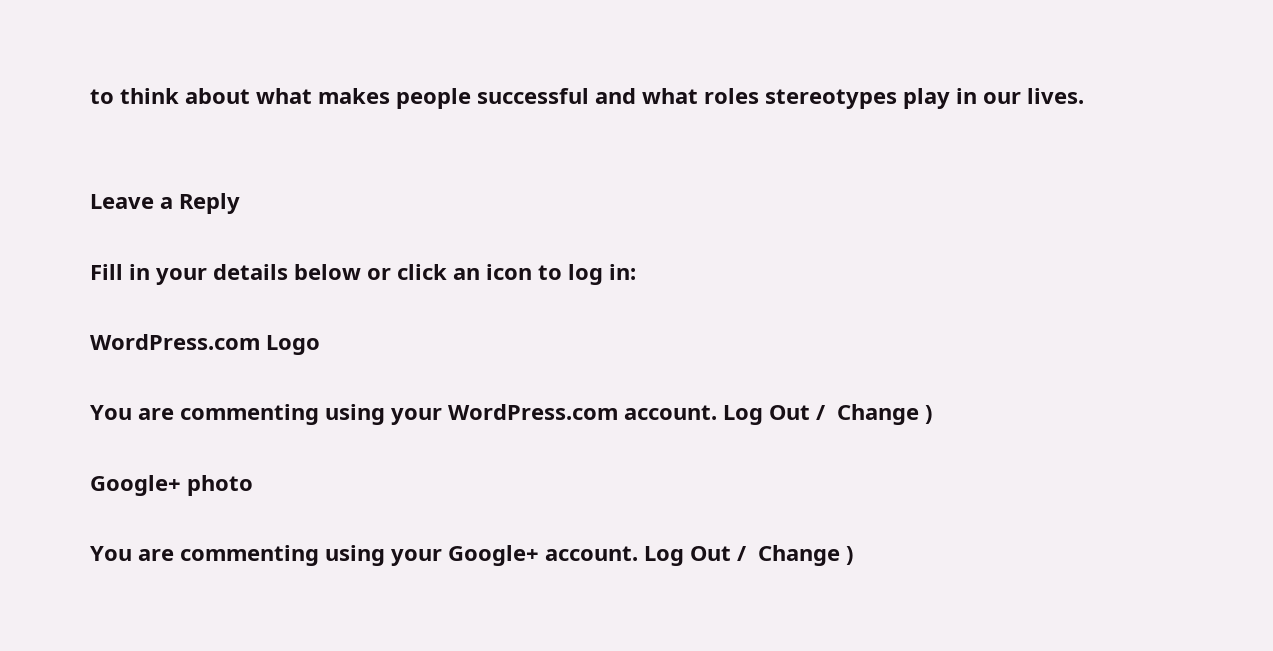to think about what makes people successful and what roles stereotypes play in our lives.


Leave a Reply

Fill in your details below or click an icon to log in:

WordPress.com Logo

You are commenting using your WordPress.com account. Log Out /  Change )

Google+ photo

You are commenting using your Google+ account. Log Out /  Change )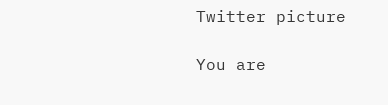Twitter picture

You are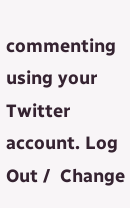commenting using your Twitter account. Log Out /  Change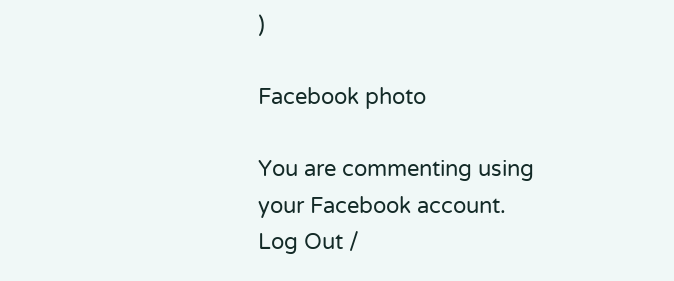)

Facebook photo

You are commenting using your Facebook account. Log Out /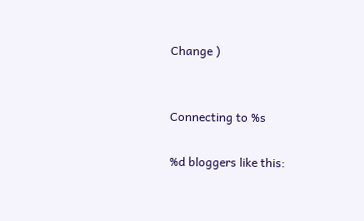Change )


Connecting to %s

%d bloggers like this: